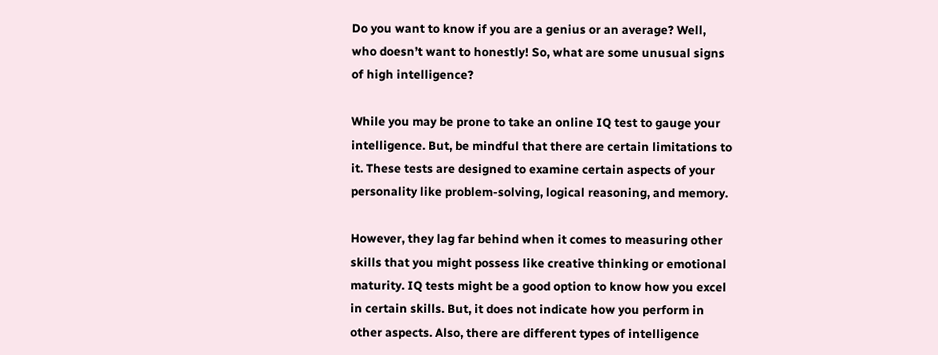Do you want to know if you are a genius or an average? Well, who doesn’t want to honestly! So, what are some unusual signs of high intelligence?

While you may be prone to take an online IQ test to gauge your intelligence. But, be mindful that there are certain limitations to it. These tests are designed to examine certain aspects of your personality like problem-solving, logical reasoning, and memory.

However, they lag far behind when it comes to measuring other skills that you might possess like creative thinking or emotional maturity. IQ tests might be a good option to know how you excel in certain skills. But, it does not indicate how you perform in other aspects. Also, there are different types of intelligence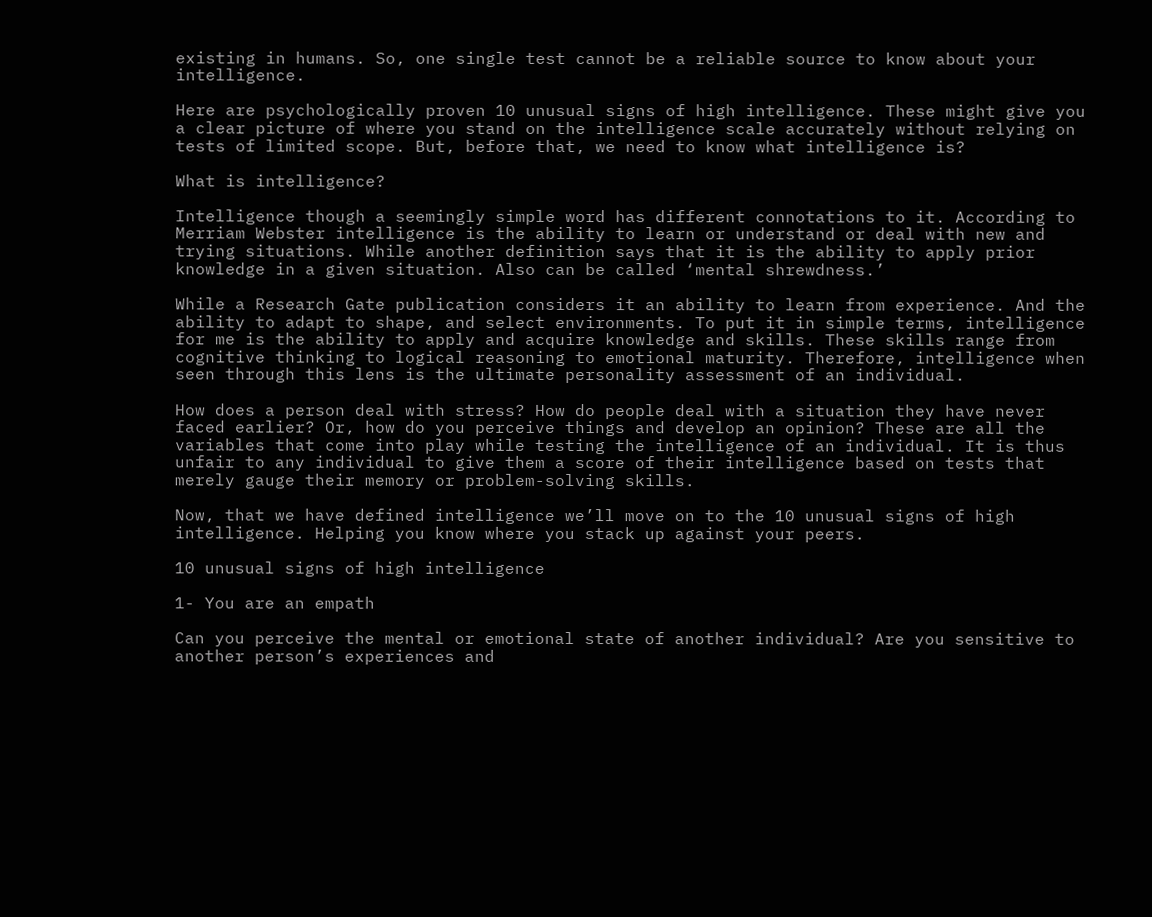existing in humans. So, one single test cannot be a reliable source to know about your intelligence.

Here are psychologically proven 10 unusual signs of high intelligence. These might give you a clear picture of where you stand on the intelligence scale accurately without relying on tests of limited scope. But, before that, we need to know what intelligence is?

What is intelligence?

Intelligence though a seemingly simple word has different connotations to it. According to Merriam Webster intelligence is the ability to learn or understand or deal with new and trying situations. While another definition says that it is the ability to apply prior knowledge in a given situation. Also can be called ‘mental shrewdness.’

While a Research Gate publication considers it an ability to learn from experience. And the ability to adapt to shape, and select environments. To put it in simple terms, intelligence for me is the ability to apply and acquire knowledge and skills. These skills range from cognitive thinking to logical reasoning to emotional maturity. Therefore, intelligence when seen through this lens is the ultimate personality assessment of an individual.

How does a person deal with stress? How do people deal with a situation they have never faced earlier? Or, how do you perceive things and develop an opinion? These are all the variables that come into play while testing the intelligence of an individual. It is thus unfair to any individual to give them a score of their intelligence based on tests that merely gauge their memory or problem-solving skills.

Now, that we have defined intelligence we’ll move on to the 10 unusual signs of high intelligence. Helping you know where you stack up against your peers.

10 unusual signs of high intelligence

1- You are an empath

Can you perceive the mental or emotional state of another individual? Are you sensitive to another person’s experiences and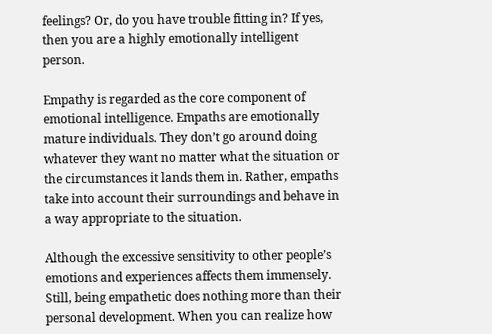feelings? Or, do you have trouble fitting in? If yes, then you are a highly emotionally intelligent person.

Empathy is regarded as the core component of emotional intelligence. Empaths are emotionally mature individuals. They don’t go around doing whatever they want no matter what the situation or the circumstances it lands them in. Rather, empaths take into account their surroundings and behave in a way appropriate to the situation.

Although the excessive sensitivity to other people’s emotions and experiences affects them immensely. Still, being empathetic does nothing more than their personal development. When you can realize how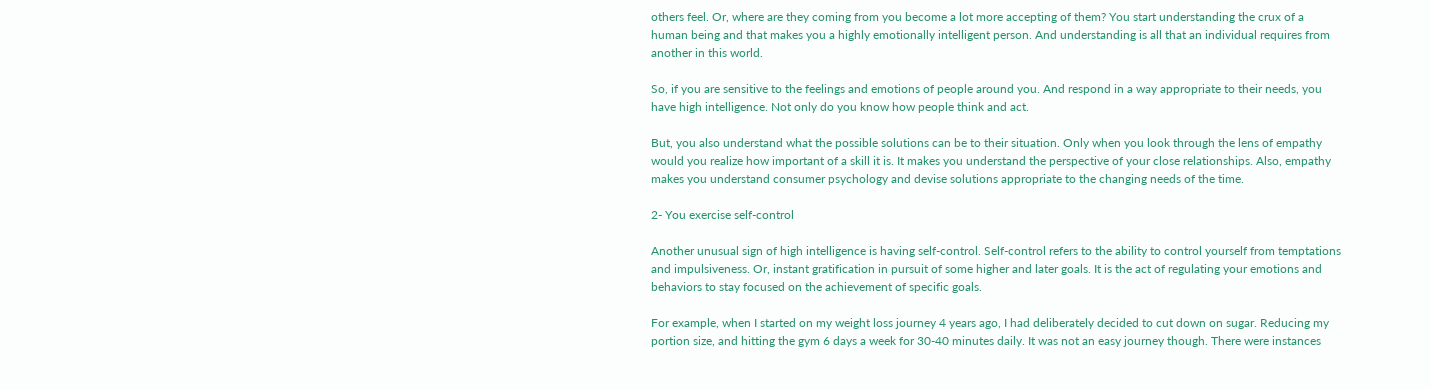others feel. Or, where are they coming from you become a lot more accepting of them? You start understanding the crux of a human being and that makes you a highly emotionally intelligent person. And understanding is all that an individual requires from another in this world.

So, if you are sensitive to the feelings and emotions of people around you. And respond in a way appropriate to their needs, you have high intelligence. Not only do you know how people think and act.

But, you also understand what the possible solutions can be to their situation. Only when you look through the lens of empathy would you realize how important of a skill it is. It makes you understand the perspective of your close relationships. Also, empathy makes you understand consumer psychology and devise solutions appropriate to the changing needs of the time.

2- You exercise self-control

Another unusual sign of high intelligence is having self-control. Self-control refers to the ability to control yourself from temptations and impulsiveness. Or, instant gratification in pursuit of some higher and later goals. It is the act of regulating your emotions and behaviors to stay focused on the achievement of specific goals.

For example, when I started on my weight loss journey 4 years ago, I had deliberately decided to cut down on sugar. Reducing my portion size, and hitting the gym 6 days a week for 30-40 minutes daily. It was not an easy journey though. There were instances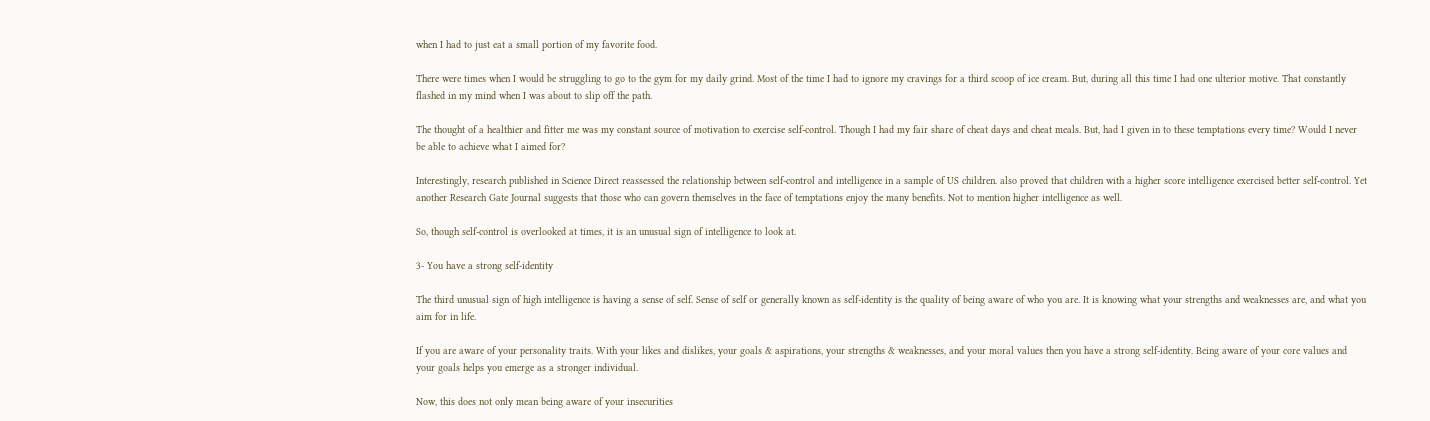when I had to just eat a small portion of my favorite food.

There were times when I would be struggling to go to the gym for my daily grind. Most of the time I had to ignore my cravings for a third scoop of ice cream. But, during all this time I had one ulterior motive. That constantly flashed in my mind when I was about to slip off the path.

The thought of a healthier and fitter me was my constant source of motivation to exercise self-control. Though I had my fair share of cheat days and cheat meals. But, had I given in to these temptations every time? Would I never be able to achieve what I aimed for?

Interestingly, research published in Science Direct reassessed the relationship between self-control and intelligence in a sample of US children. also proved that children with a higher score intelligence exercised better self-control. Yet another Research Gate Journal suggests that those who can govern themselves in the face of temptations enjoy the many benefits. Not to mention higher intelligence as well.

So, though self-control is overlooked at times, it is an unusual sign of intelligence to look at.

3- You have a strong self-identity

The third unusual sign of high intelligence is having a sense of self. Sense of self or generally known as self-identity is the quality of being aware of who you are. It is knowing what your strengths and weaknesses are, and what you aim for in life.

If you are aware of your personality traits. With your likes and dislikes, your goals & aspirations, your strengths & weaknesses, and your moral values then you have a strong self-identity. Being aware of your core values and your goals helps you emerge as a stronger individual.

Now, this does not only mean being aware of your insecurities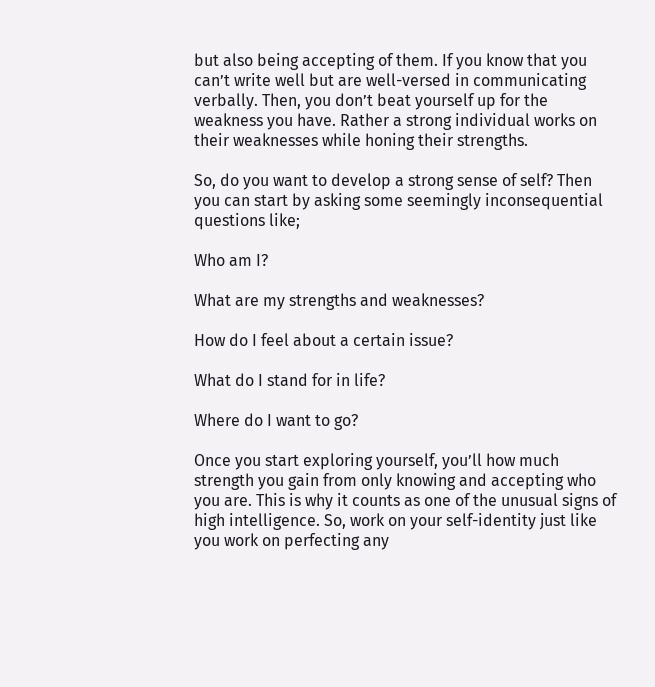but also being accepting of them. If you know that you can’t write well but are well-versed in communicating verbally. Then, you don’t beat yourself up for the weakness you have. Rather a strong individual works on their weaknesses while honing their strengths.

So, do you want to develop a strong sense of self? Then you can start by asking some seemingly inconsequential questions like;

Who am I?

What are my strengths and weaknesses?

How do I feel about a certain issue?

What do I stand for in life?

Where do I want to go?

Once you start exploring yourself, you’ll how much strength you gain from only knowing and accepting who you are. This is why it counts as one of the unusual signs of high intelligence. So, work on your self-identity just like you work on perfecting any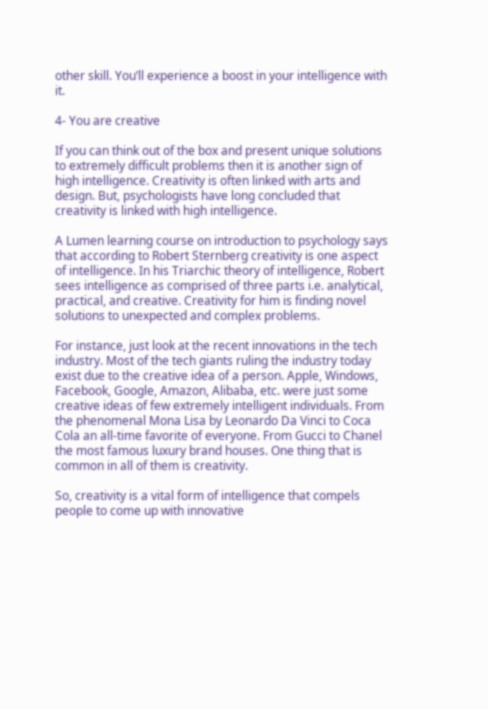other skill. You’ll experience a boost in your intelligence with it.

4- You are creative

If you can think out of the box and present unique solutions to extremely difficult problems then it is another sign of high intelligence. Creativity is often linked with arts and design. But, psychologists have long concluded that creativity is linked with high intelligence.

A Lumen learning course on introduction to psychology says that according to Robert Sternberg creativity is one aspect of intelligence. In his Triarchic theory of intelligence, Robert sees intelligence as comprised of three parts i.e. analytical, practical, and creative. Creativity for him is finding novel solutions to unexpected and complex problems.

For instance, just look at the recent innovations in the tech industry. Most of the tech giants ruling the industry today exist due to the creative idea of a person. Apple, Windows, Facebook, Google, Amazon, Alibaba, etc. were just some creative ideas of few extremely intelligent individuals. From the phenomenal Mona Lisa by Leonardo Da Vinci to Coca Cola an all-time favorite of everyone. From Gucci to Chanel the most famous luxury brand houses. One thing that is common in all of them is creativity.

So, creativity is a vital form of intelligence that compels people to come up with innovative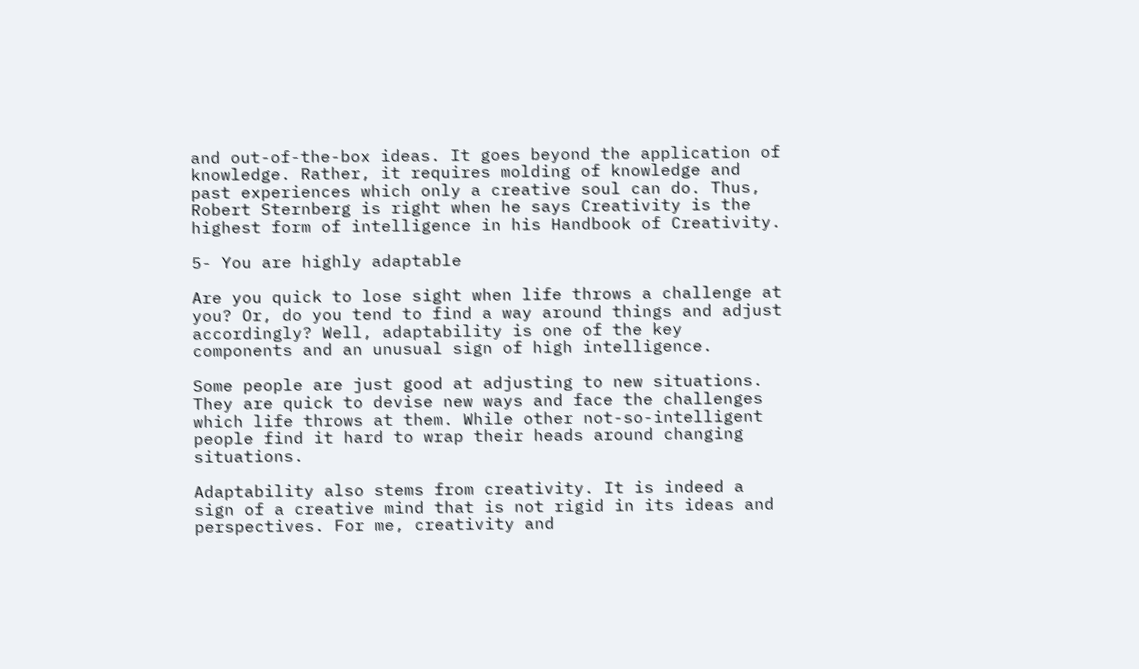and out-of-the-box ideas. It goes beyond the application of knowledge. Rather, it requires molding of knowledge and past experiences which only a creative soul can do. Thus, Robert Sternberg is right when he says Creativity is the highest form of intelligence in his Handbook of Creativity.

5- You are highly adaptable

Are you quick to lose sight when life throws a challenge at you? Or, do you tend to find a way around things and adjust accordingly? Well, adaptability is one of the key components and an unusual sign of high intelligence.

Some people are just good at adjusting to new situations. They are quick to devise new ways and face the challenges which life throws at them. While other not-so-intelligent people find it hard to wrap their heads around changing situations.

Adaptability also stems from creativity. It is indeed a sign of a creative mind that is not rigid in its ideas and perspectives. For me, creativity and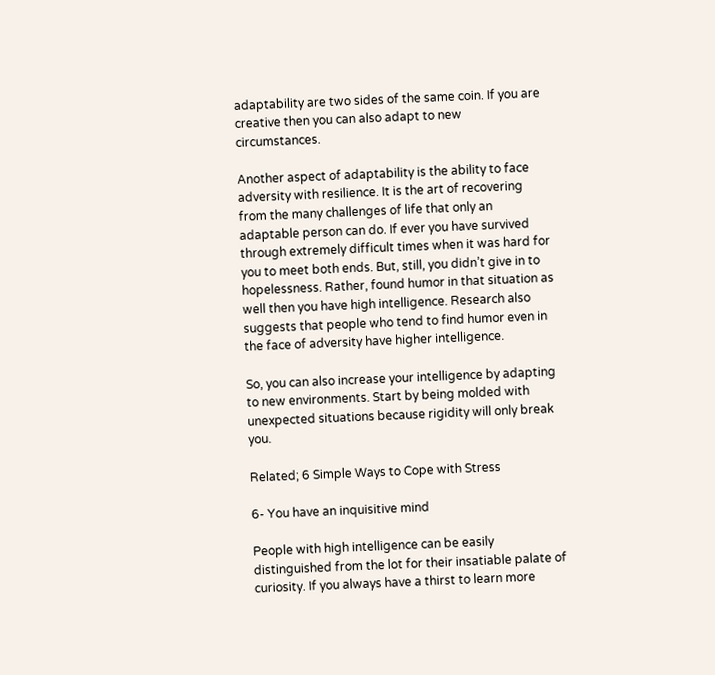adaptability are two sides of the same coin. If you are creative then you can also adapt to new circumstances.

Another aspect of adaptability is the ability to face adversity with resilience. It is the art of recovering from the many challenges of life that only an adaptable person can do. If ever you have survived through extremely difficult times when it was hard for you to meet both ends. But, still, you didn’t give in to hopelessness. Rather, found humor in that situation as well then you have high intelligence. Research also suggests that people who tend to find humor even in the face of adversity have higher intelligence.

So, you can also increase your intelligence by adapting to new environments. Start by being molded with unexpected situations because rigidity will only break you.

Related; 6 Simple Ways to Cope with Stress

6- You have an inquisitive mind

People with high intelligence can be easily distinguished from the lot for their insatiable palate of curiosity. If you always have a thirst to learn more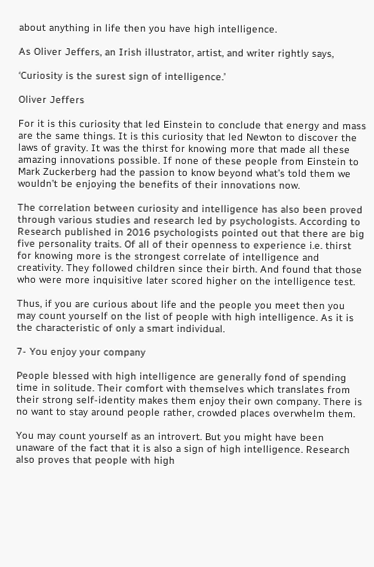about anything in life then you have high intelligence.

As Oliver Jeffers, an Irish illustrator, artist, and writer rightly says,

‘Curiosity is the surest sign of intelligence.’

Oliver Jeffers

For it is this curiosity that led Einstein to conclude that energy and mass are the same things. It is this curiosity that led Newton to discover the laws of gravity. It was the thirst for knowing more that made all these amazing innovations possible. If none of these people from Einstein to Mark Zuckerberg had the passion to know beyond what’s told them we wouldn’t be enjoying the benefits of their innovations now.

The correlation between curiosity and intelligence has also been proved through various studies and research led by psychologists. According to Research published in 2016 psychologists pointed out that there are big five personality traits. Of all of their openness to experience i.e. thirst for knowing more is the strongest correlate of intelligence and creativity. They followed children since their birth. And found that those who were more inquisitive later scored higher on the intelligence test.

Thus, if you are curious about life and the people you meet then you may count yourself on the list of people with high intelligence. As it is the characteristic of only a smart individual.

7- You enjoy your company

People blessed with high intelligence are generally fond of spending time in solitude. Their comfort with themselves which translates from their strong self-identity makes them enjoy their own company. There is no want to stay around people rather, crowded places overwhelm them.

You may count yourself as an introvert. But you might have been unaware of the fact that it is also a sign of high intelligence. Research also proves that people with high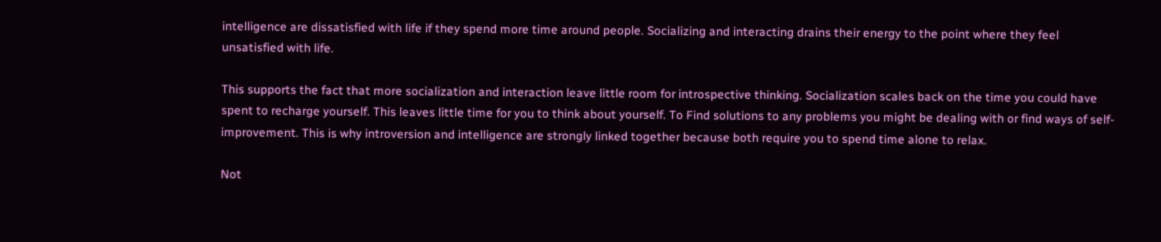intelligence are dissatisfied with life if they spend more time around people. Socializing and interacting drains their energy to the point where they feel unsatisfied with life.

This supports the fact that more socialization and interaction leave little room for introspective thinking. Socialization scales back on the time you could have spent to recharge yourself. This leaves little time for you to think about yourself. To Find solutions to any problems you might be dealing with or find ways of self-improvement. This is why introversion and intelligence are strongly linked together because both require you to spend time alone to relax.

Not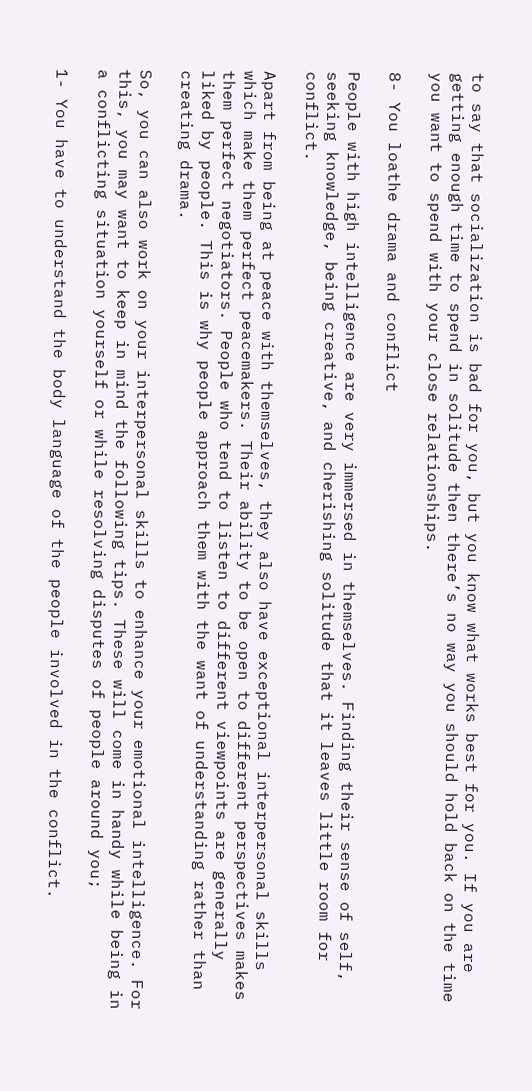to say that socialization is bad for you, but you know what works best for you. If you are getting enough time to spend in solitude then there’s no way you should hold back on the time you want to spend with your close relationships.

8- You loathe drama and conflict

People with high intelligence are very immersed in themselves. Finding their sense of self, seeking knowledge, being creative, and cherishing solitude that it leaves little room for conflict.

Apart from being at peace with themselves, they also have exceptional interpersonal skills which make them perfect peacemakers. Their ability to be open to different perspectives makes them perfect negotiators. People who tend to listen to different viewpoints are generally liked by people. This is why people approach them with the want of understanding rather than creating drama.

So, you can also work on your interpersonal skills to enhance your emotional intelligence. For this, you may want to keep in mind the following tips. These will come in handy while being in a conflicting situation yourself or while resolving disputes of people around you;

1- You have to understand the body language of the people involved in the conflict.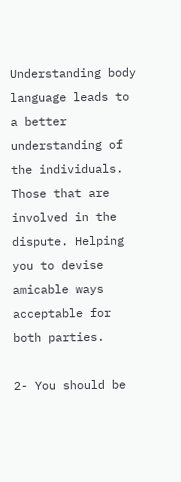Understanding body language leads to a better understanding of the individuals. Those that are involved in the dispute. Helping you to devise amicable ways acceptable for both parties.

2- You should be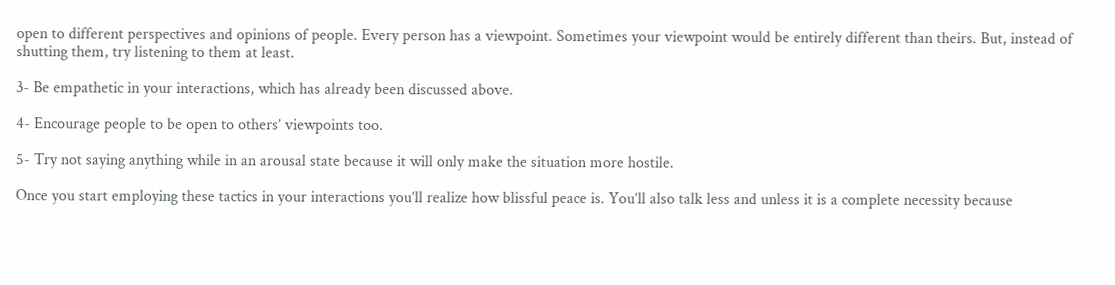open to different perspectives and opinions of people. Every person has a viewpoint. Sometimes your viewpoint would be entirely different than theirs. But, instead of shutting them, try listening to them at least.

3- Be empathetic in your interactions, which has already been discussed above.

4- Encourage people to be open to others’ viewpoints too.

5- Try not saying anything while in an arousal state because it will only make the situation more hostile.

Once you start employing these tactics in your interactions you’ll realize how blissful peace is. You’ll also talk less and unless it is a complete necessity because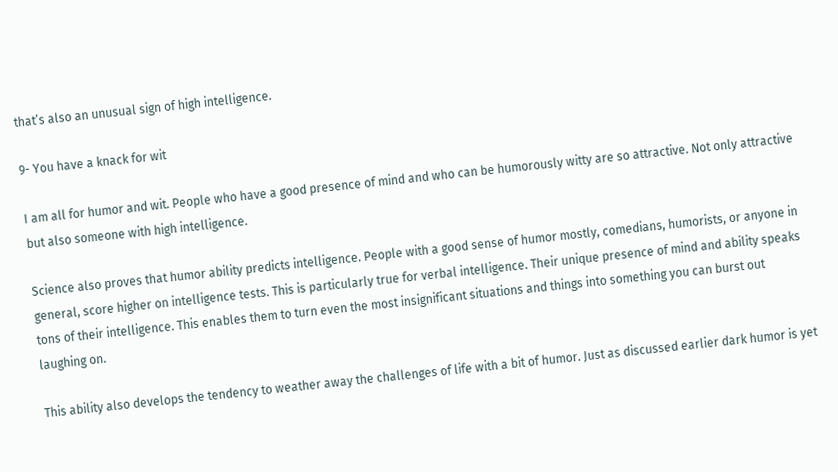that’s also an unusual sign of high intelligence.

9- You have a knack for wit

I am all for humor and wit. People who have a good presence of mind and who can be humorously witty are so attractive. Not only attractive but also someone with high intelligence.

Science also proves that humor ability predicts intelligence. People with a good sense of humor mostly, comedians, humorists, or anyone in general, score higher on intelligence tests. This is particularly true for verbal intelligence. Their unique presence of mind and ability speaks tons of their intelligence. This enables them to turn even the most insignificant situations and things into something you can burst out laughing on.

This ability also develops the tendency to weather away the challenges of life with a bit of humor. Just as discussed earlier dark humor is yet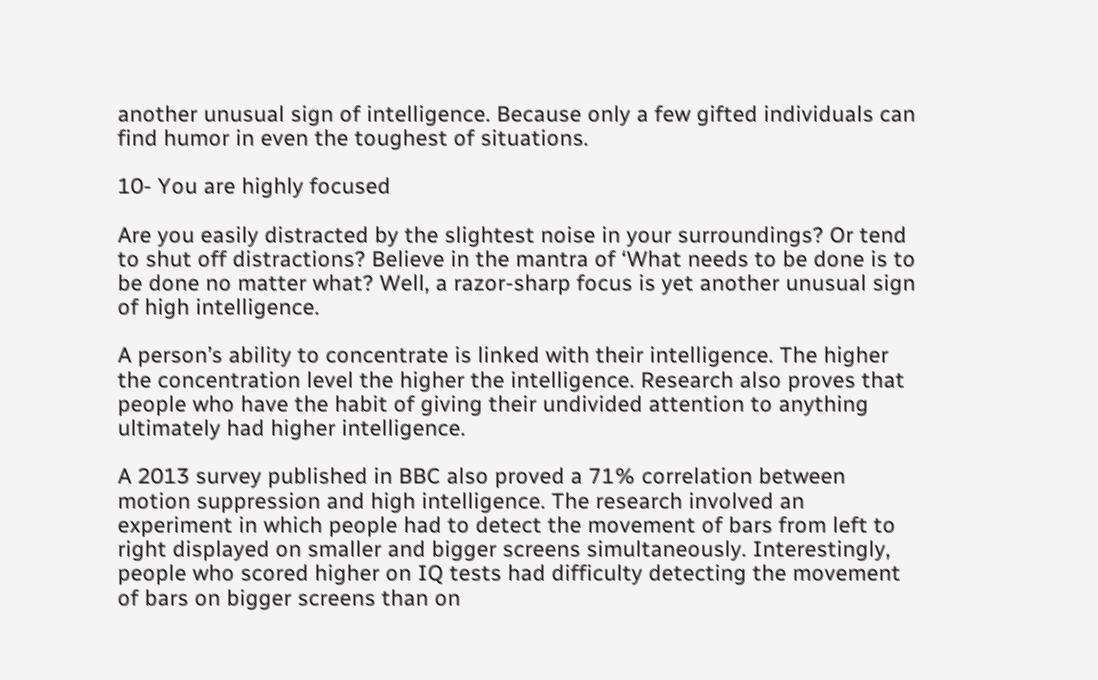another unusual sign of intelligence. Because only a few gifted individuals can find humor in even the toughest of situations.

10- You are highly focused

Are you easily distracted by the slightest noise in your surroundings? Or tend to shut off distractions? Believe in the mantra of ‘What needs to be done is to be done no matter what? Well, a razor-sharp focus is yet another unusual sign of high intelligence.

A person’s ability to concentrate is linked with their intelligence. The higher the concentration level the higher the intelligence. Research also proves that people who have the habit of giving their undivided attention to anything ultimately had higher intelligence.

A 2013 survey published in BBC also proved a 71% correlation between motion suppression and high intelligence. The research involved an experiment in which people had to detect the movement of bars from left to right displayed on smaller and bigger screens simultaneously. Interestingly, people who scored higher on IQ tests had difficulty detecting the movement of bars on bigger screens than on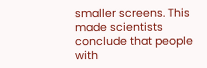smaller screens. This made scientists conclude that people with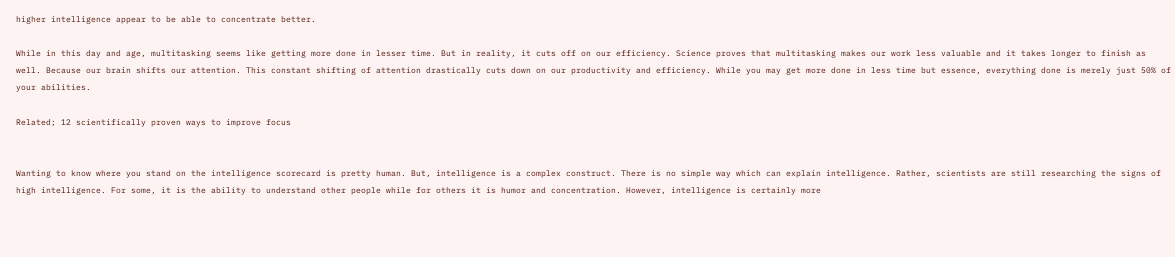higher intelligence appear to be able to concentrate better.

While in this day and age, multitasking seems like getting more done in lesser time. But in reality, it cuts off on our efficiency. Science proves that multitasking makes our work less valuable and it takes longer to finish as well. Because our brain shifts our attention. This constant shifting of attention drastically cuts down on our productivity and efficiency. While you may get more done in less time but essence, everything done is merely just 50% of your abilities.

Related; 12 scientifically proven ways to improve focus


Wanting to know where you stand on the intelligence scorecard is pretty human. But, intelligence is a complex construct. There is no simple way which can explain intelligence. Rather, scientists are still researching the signs of high intelligence. For some, it is the ability to understand other people while for others it is humor and concentration. However, intelligence is certainly more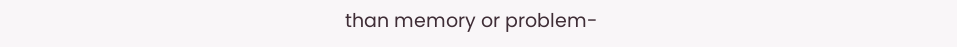than memory or problem-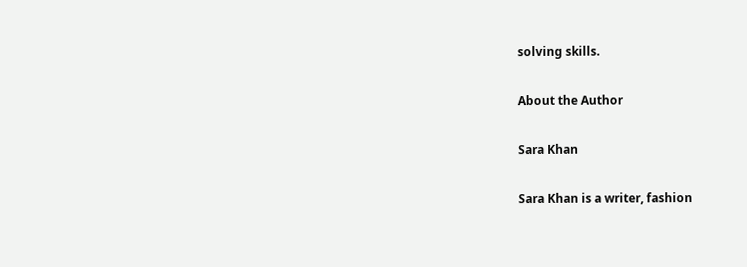solving skills.

About the Author

Sara Khan

Sara Khan is a writer, fashion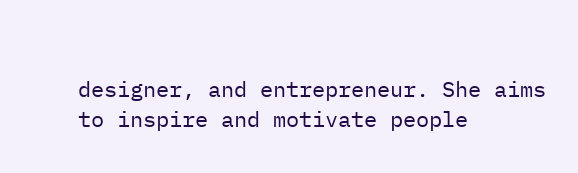designer, and entrepreneur. She aims to inspire and motivate people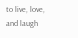to live, love, and laugh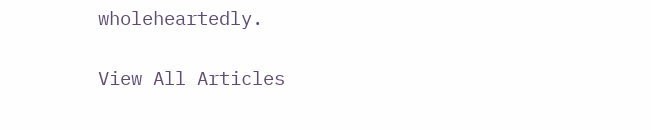wholeheartedly.

View All Articles